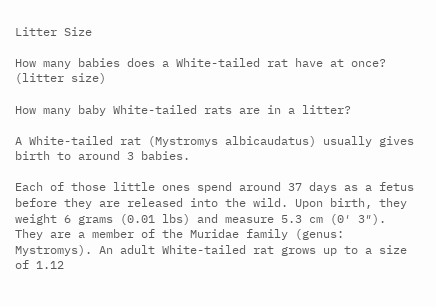Litter Size

How many babies does a White-tailed rat have at once? (litter size)

How many baby White-tailed rats are in a litter?

A White-tailed rat (Mystromys albicaudatus) usually gives birth to around 3 babies.

Each of those little ones spend around 37 days as a fetus before they are released into the wild. Upon birth, they weight 6 grams (0.01 lbs) and measure 5.3 cm (0′ 3″). They are a member of the Muridae family (genus: Mystromys). An adult White-tailed rat grows up to a size of 1.12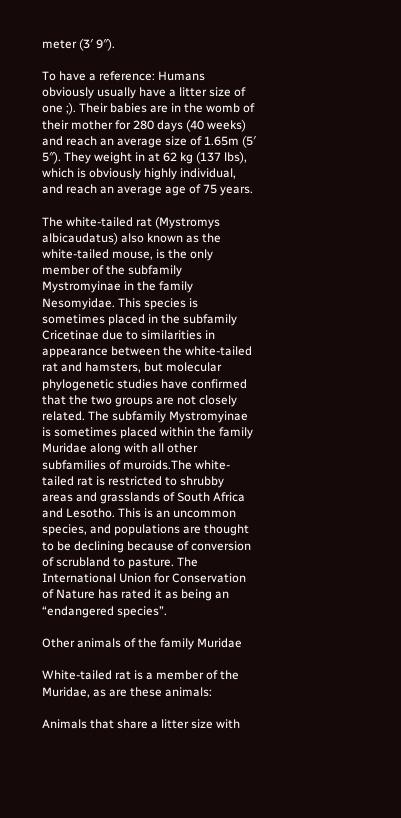meter (3′ 9″).

To have a reference: Humans obviously usually have a litter size of one ;). Their babies are in the womb of their mother for 280 days (40 weeks) and reach an average size of 1.65m (5′ 5″). They weight in at 62 kg (137 lbs), which is obviously highly individual, and reach an average age of 75 years.

The white-tailed rat (Mystromys albicaudatus) also known as the white-tailed mouse, is the only member of the subfamily Mystromyinae in the family Nesomyidae. This species is sometimes placed in the subfamily Cricetinae due to similarities in appearance between the white-tailed rat and hamsters, but molecular phylogenetic studies have confirmed that the two groups are not closely related. The subfamily Mystromyinae is sometimes placed within the family Muridae along with all other subfamilies of muroids.The white-tailed rat is restricted to shrubby areas and grasslands of South Africa and Lesotho. This is an uncommon species, and populations are thought to be declining because of conversion of scrubland to pasture. The International Union for Conservation of Nature has rated it as being an “endangered species”.

Other animals of the family Muridae

White-tailed rat is a member of the Muridae, as are these animals:

Animals that share a litter size with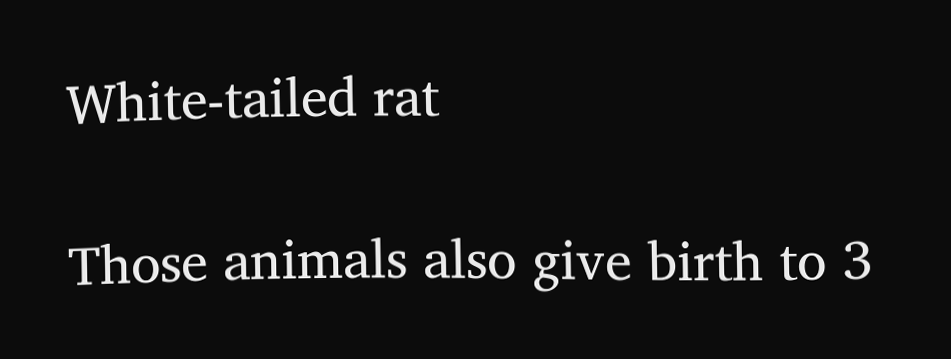White-tailed rat

Those animals also give birth to 3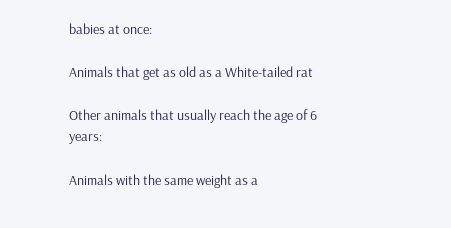babies at once:

Animals that get as old as a White-tailed rat

Other animals that usually reach the age of 6 years:

Animals with the same weight as a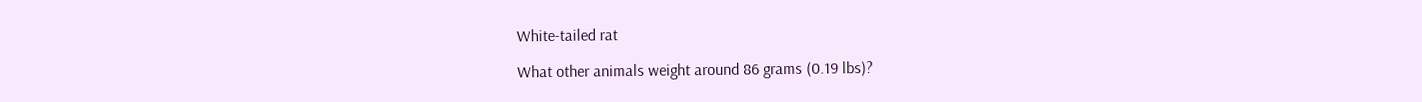White-tailed rat

What other animals weight around 86 grams (0.19 lbs)?